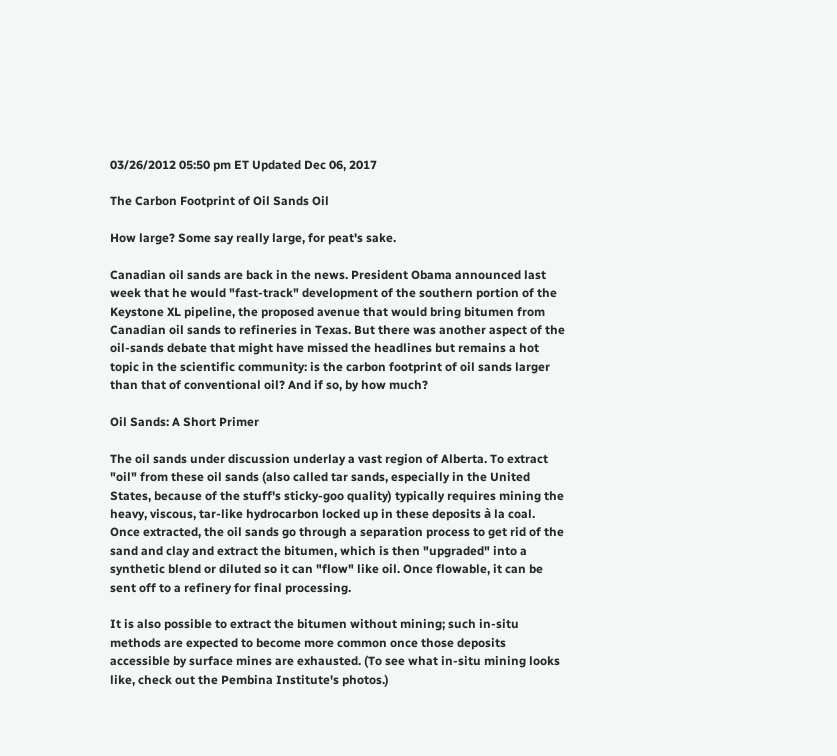03/26/2012 05:50 pm ET Updated Dec 06, 2017

The Carbon Footprint of Oil Sands Oil

How large? Some say really large, for peat's sake.

Canadian oil sands are back in the news. President Obama announced last week that he would "fast-track" development of the southern portion of the Keystone XL pipeline, the proposed avenue that would bring bitumen from Canadian oil sands to refineries in Texas. But there was another aspect of the oil-sands debate that might have missed the headlines but remains a hot topic in the scientific community: is the carbon footprint of oil sands larger than that of conventional oil? And if so, by how much?

Oil Sands: A Short Primer

The oil sands under discussion underlay a vast region of Alberta. To extract "oil" from these oil sands (also called tar sands, especially in the United States, because of the stuff's sticky-goo quality) typically requires mining the heavy, viscous, tar-like hydrocarbon locked up in these deposits à la coal. Once extracted, the oil sands go through a separation process to get rid of the sand and clay and extract the bitumen, which is then "upgraded" into a synthetic blend or diluted so it can "flow" like oil. Once flowable, it can be sent off to a refinery for final processing.

It is also possible to extract the bitumen without mining; such in-situ methods are expected to become more common once those deposits accessible by surface mines are exhausted. (To see what in-situ mining looks like, check out the Pembina Institute's photos.)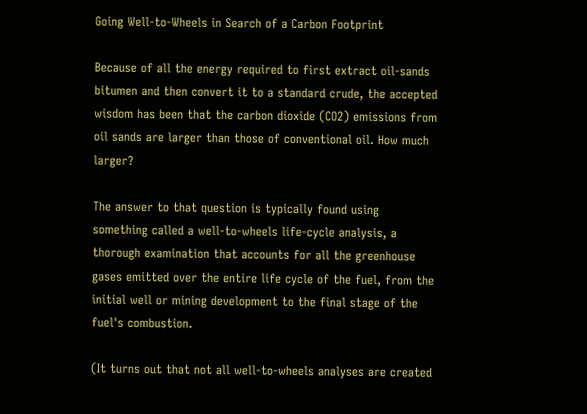Going Well-to-Wheels in Search of a Carbon Footprint

Because of all the energy required to first extract oil-sands bitumen and then convert it to a standard crude, the accepted wisdom has been that the carbon dioxide (CO2) emissions from oil sands are larger than those of conventional oil. How much larger?

The answer to that question is typically found using something called a well-to-wheels life-cycle analysis, a thorough examination that accounts for all the greenhouse gases emitted over the entire life cycle of the fuel, from the initial well or mining development to the final stage of the fuel's combustion.

(It turns out that not all well-to-wheels analyses are created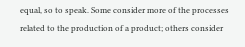equal, so to speak. Some consider more of the processes related to the production of a product; others consider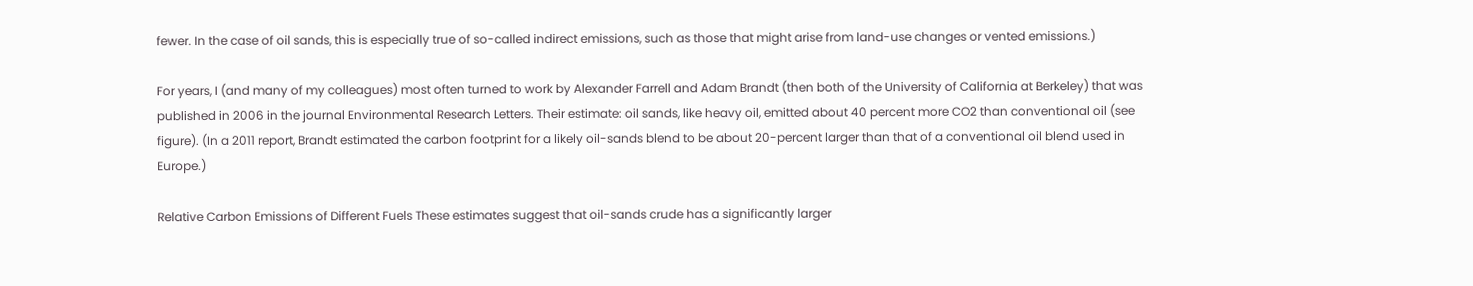fewer. In the case of oil sands, this is especially true of so-called indirect emissions, such as those that might arise from land-use changes or vented emissions.)

For years, I (and many of my colleagues) most often turned to work by Alexander Farrell and Adam Brandt (then both of the University of California at Berkeley) that was published in 2006 in the journal Environmental Research Letters. Their estimate: oil sands, like heavy oil, emitted about 40 percent more CO2 than conventional oil (see figure). (In a 2011 report, Brandt estimated the carbon footprint for a likely oil-sands blend to be about 20-percent larger than that of a conventional oil blend used in Europe.)

Relative Carbon Emissions of Different Fuels These estimates suggest that oil-sands crude has a significantly larger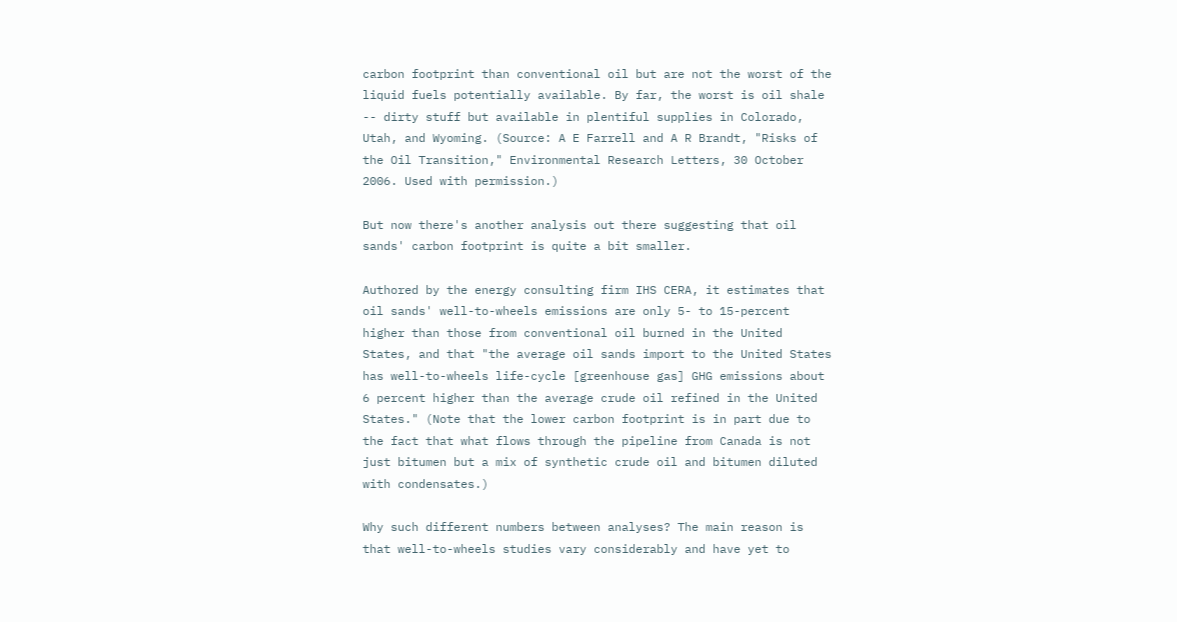carbon footprint than conventional oil but are not the worst of the liquid fuels potentially available. By far, the worst is oil shale -- dirty stuff but available in plentiful supplies in Colorado, Utah, and Wyoming. (Source: A E Farrell and A R Brandt, "Risks of the Oil Transition," Environmental Research Letters, 30 October 2006. Used with permission.)

But now there's another analysis out there suggesting that oil sands' carbon footprint is quite a bit smaller.

Authored by the energy consulting firm IHS CERA, it estimates that oil sands' well-to-wheels emissions are only 5- to 15-percent higher than those from conventional oil burned in the United States, and that "the average oil sands import to the United States has well-to-wheels life-cycle [greenhouse gas] GHG emissions about 6 percent higher than the average crude oil refined in the United States." (Note that the lower carbon footprint is in part due to the fact that what flows through the pipeline from Canada is not just bitumen but a mix of synthetic crude oil and bitumen diluted with condensates.)

Why such different numbers between analyses? The main reason is that well-to-wheels studies vary considerably and have yet to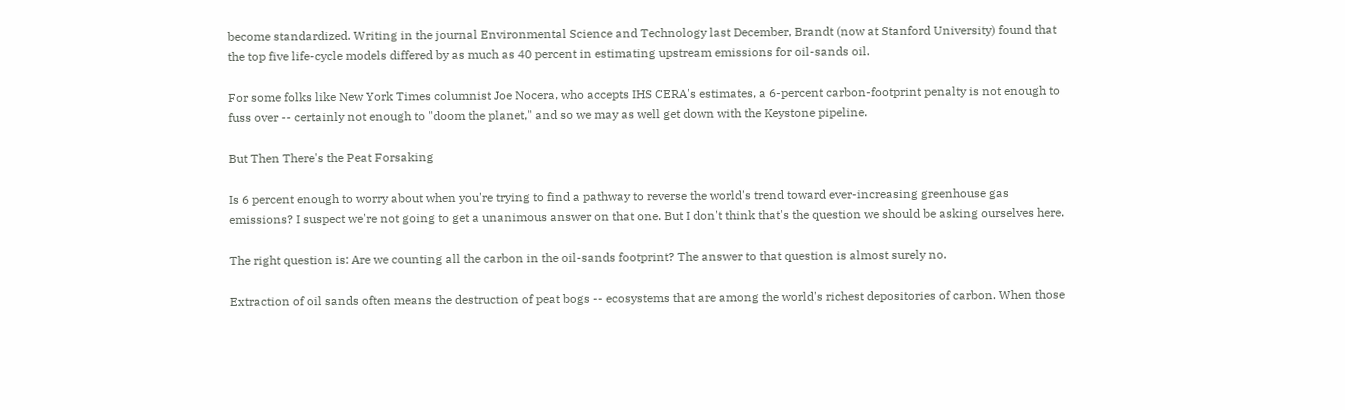become standardized. Writing in the journal Environmental Science and Technology last December, Brandt (now at Stanford University) found that the top five life-cycle models differed by as much as 40 percent in estimating upstream emissions for oil-sands oil.

For some folks like New York Times columnist Joe Nocera, who accepts IHS CERA's estimates, a 6-percent carbon-footprint penalty is not enough to fuss over -- certainly not enough to "doom the planet," and so we may as well get down with the Keystone pipeline.

But Then There's the Peat Forsaking

Is 6 percent enough to worry about when you're trying to find a pathway to reverse the world's trend toward ever-increasing greenhouse gas emissions? I suspect we're not going to get a unanimous answer on that one. But I don't think that's the question we should be asking ourselves here.

The right question is: Are we counting all the carbon in the oil-sands footprint? The answer to that question is almost surely no.

Extraction of oil sands often means the destruction of peat bogs -- ecosystems that are among the world's richest depositories of carbon. When those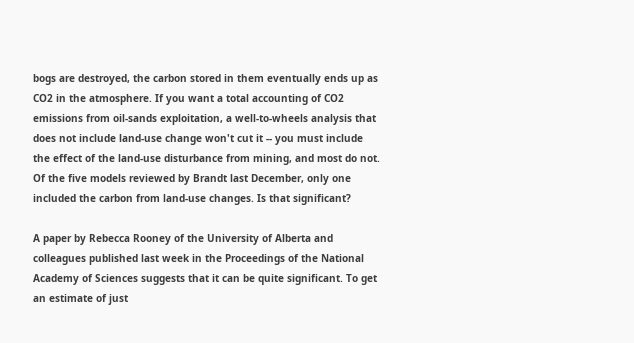bogs are destroyed, the carbon stored in them eventually ends up as CO2 in the atmosphere. If you want a total accounting of CO2 emissions from oil-sands exploitation, a well-to-wheels analysis that does not include land-use change won't cut it -- you must include the effect of the land-use disturbance from mining, and most do not. Of the five models reviewed by Brandt last December, only one included the carbon from land-use changes. Is that significant?

A paper by Rebecca Rooney of the University of Alberta and colleagues published last week in the Proceedings of the National Academy of Sciences suggests that it can be quite significant. To get an estimate of just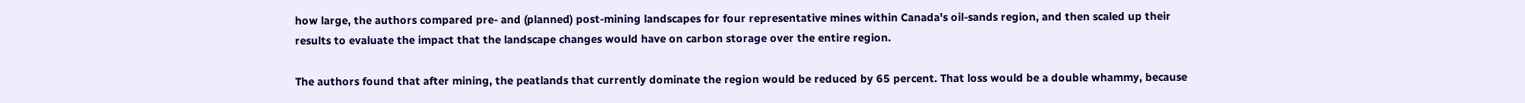how large, the authors compared pre- and (planned) post-mining landscapes for four representative mines within Canada's oil-sands region, and then scaled up their results to evaluate the impact that the landscape changes would have on carbon storage over the entire region.

The authors found that after mining, the peatlands that currently dominate the region would be reduced by 65 percent. That loss would be a double whammy, because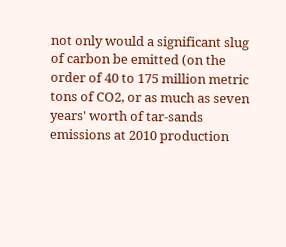not only would a significant slug of carbon be emitted (on the order of 40 to 175 million metric tons of CO2, or as much as seven years' worth of tar-sands emissions at 2010 production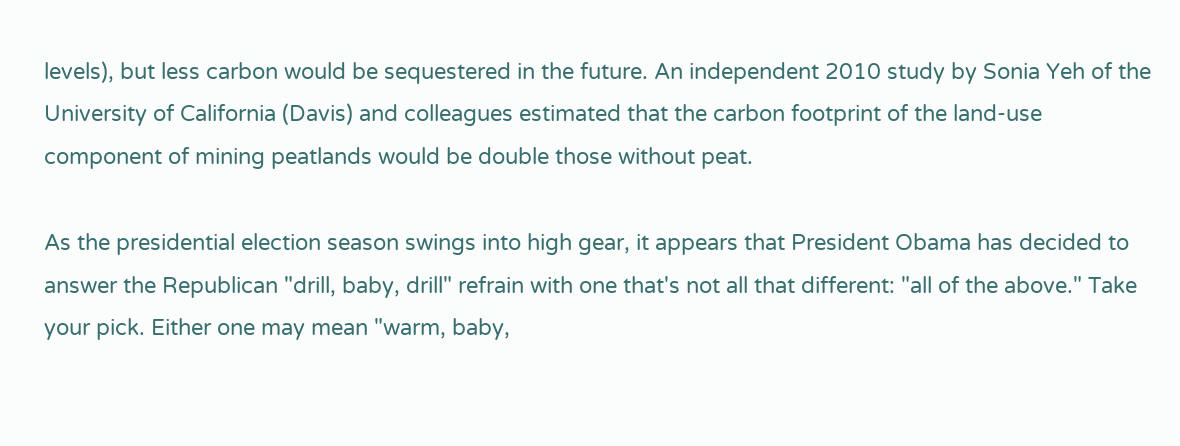levels), but less carbon would be sequestered in the future. An independent 2010 study by Sonia Yeh of the University of California (Davis) and colleagues estimated that the carbon footprint of the land-use component of mining peatlands would be double those without peat.

As the presidential election season swings into high gear, it appears that President Obama has decided to answer the Republican "drill, baby, drill" refrain with one that's not all that different: "all of the above." Take your pick. Either one may mean "warm, baby,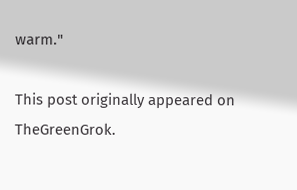warm."

This post originally appeared on TheGreenGrok.